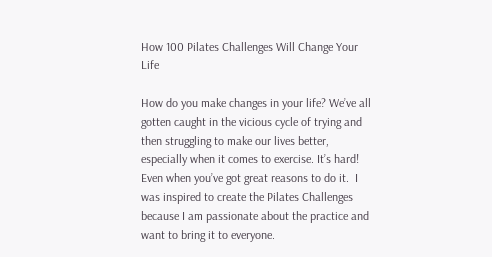How 100 Pilates Challenges Will Change Your Life

How do you make changes in your life? We’ve all gotten caught in the vicious cycle of trying and then struggling to make our lives better, especially when it comes to exercise. It’s hard! Even when you’ve got great reasons to do it.  I was inspired to create the Pilates Challenges because I am passionate about the practice and want to bring it to everyone.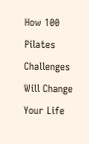How 100 Pilates Challenges Will Change Your Life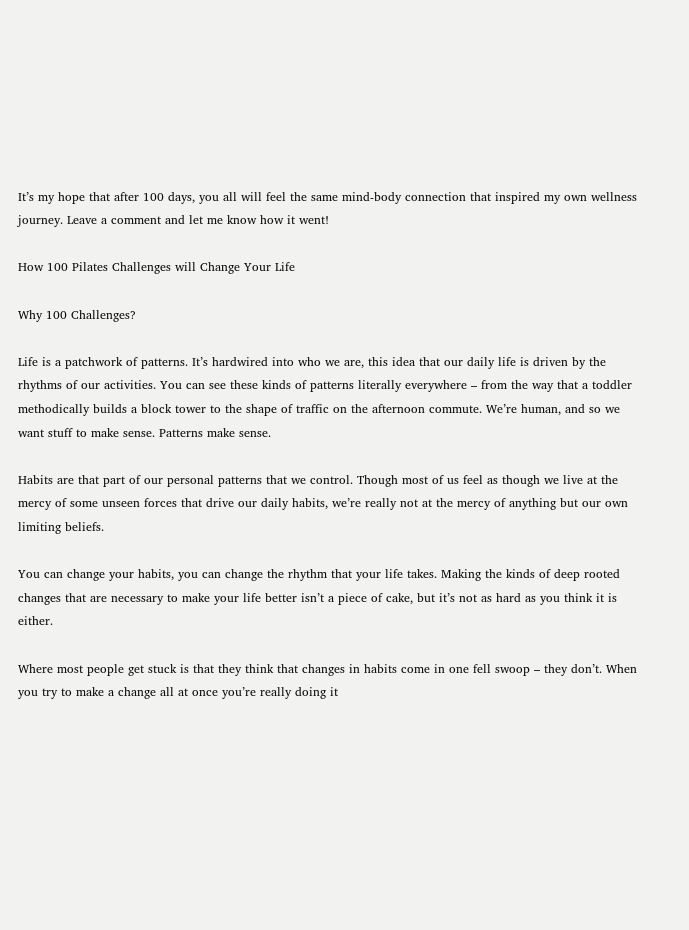It’s my hope that after 100 days, you all will feel the same mind-body connection that inspired my own wellness journey. Leave a comment and let me know how it went!

How 100 Pilates Challenges will Change Your Life

Why 100 Challenges?

Life is a patchwork of patterns. It’s hardwired into who we are, this idea that our daily life is driven by the rhythms of our activities. You can see these kinds of patterns literally everywhere – from the way that a toddler methodically builds a block tower to the shape of traffic on the afternoon commute. We’re human, and so we want stuff to make sense. Patterns make sense.

Habits are that part of our personal patterns that we control. Though most of us feel as though we live at the mercy of some unseen forces that drive our daily habits, we’re really not at the mercy of anything but our own limiting beliefs.

You can change your habits, you can change the rhythm that your life takes. Making the kinds of deep rooted changes that are necessary to make your life better isn’t a piece of cake, but it’s not as hard as you think it is either.

Where most people get stuck is that they think that changes in habits come in one fell swoop – they don’t. When you try to make a change all at once you’re really doing it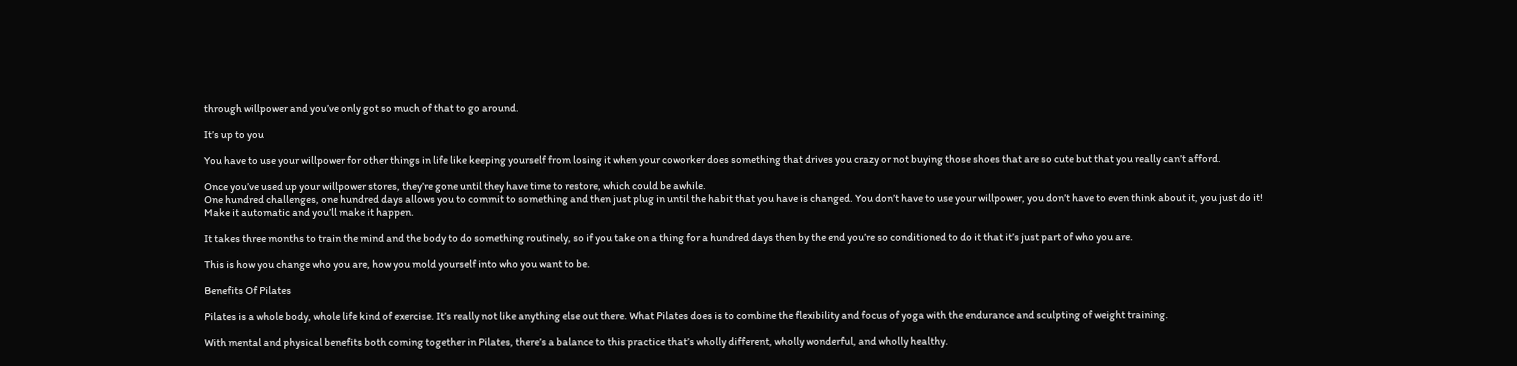through willpower and you’ve only got so much of that to go around.

It’s up to you

You have to use your willpower for other things in life like keeping yourself from losing it when your coworker does something that drives you crazy or not buying those shoes that are so cute but that you really can’t afford.

Once you’ve used up your willpower stores, they’re gone until they have time to restore, which could be awhile.
One hundred challenges, one hundred days allows you to commit to something and then just plug in until the habit that you have is changed. You don’t have to use your willpower, you don’t have to even think about it, you just do it! Make it automatic and you’ll make it happen.

It takes three months to train the mind and the body to do something routinely, so if you take on a thing for a hundred days then by the end you’re so conditioned to do it that it’s just part of who you are.

This is how you change who you are, how you mold yourself into who you want to be.

Benefits Of Pilates

Pilates is a whole body, whole life kind of exercise. It’s really not like anything else out there. What Pilates does is to combine the flexibility and focus of yoga with the endurance and sculpting of weight training.

With mental and physical benefits both coming together in Pilates, there’s a balance to this practice that’s wholly different, wholly wonderful, and wholly healthy.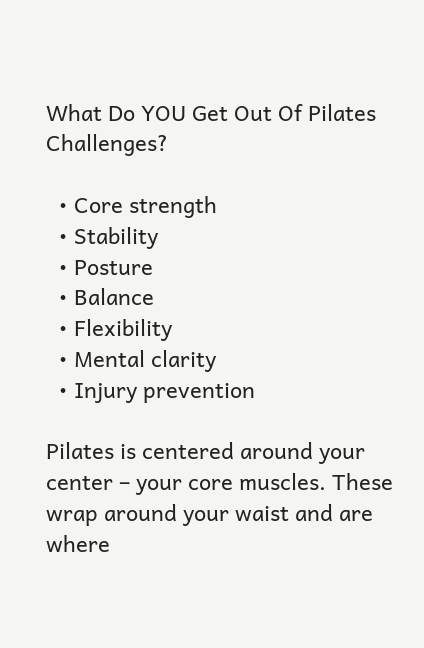What Do YOU Get Out Of Pilates Challenges?

  • Core strength
  • Stability
  • Posture
  • Balance
  • Flexibility
  • Mental clarity
  • Injury prevention

Pilates is centered around your center – your core muscles. These wrap around your waist and are where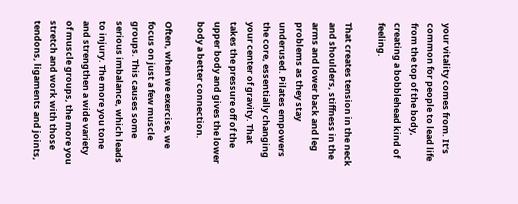your vitality comes from. It’s common for people to lead life from the top of the body, creating a bobblehead kind of feeling.

That creates tension in the neck and shoulders, stiffness in the arms and lower back and leg problems as they stay underused. Pilates empowers the core, essentially changing your center of gravity. That takes the pressure off of the upper body and gives the lower body a better connection.

Often, when we exercise, we focus on just a few muscle groups. This causes some serious imbalance, which leads to injury. The more you tone and strengthen a wide variety of muscle groups, the more you stretch and work with those tendons, ligaments and joints,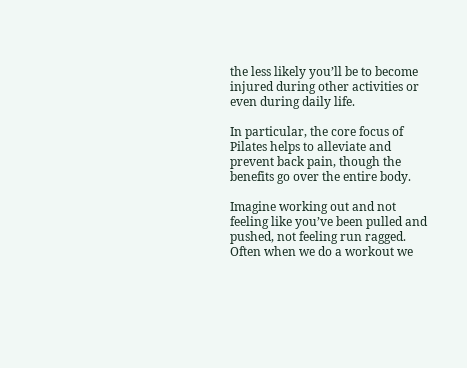the less likely you’ll be to become injured during other activities or even during daily life.

In particular, the core focus of Pilates helps to alleviate and prevent back pain, though the benefits go over the entire body.

Imagine working out and not feeling like you’ve been pulled and pushed, not feeling run ragged. Often when we do a workout we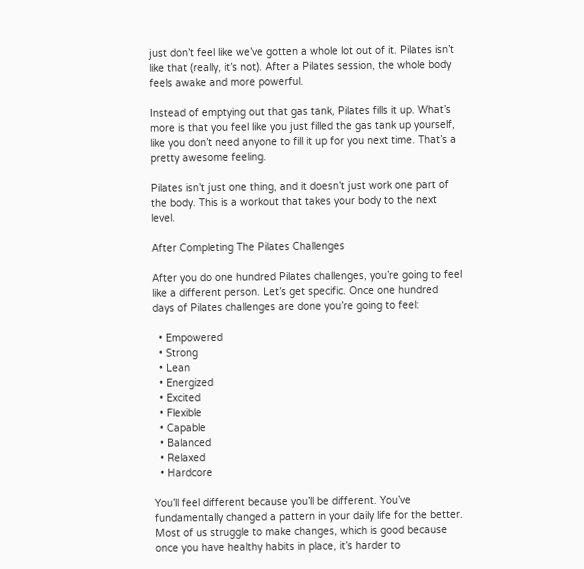just don’t feel like we’ve gotten a whole lot out of it. Pilates isn’t like that (really, it’s not). After a Pilates session, the whole body feels awake and more powerful.

Instead of emptying out that gas tank, Pilates fills it up. What’s more is that you feel like you just filled the gas tank up yourself, like you don’t need anyone to fill it up for you next time. That’s a pretty awesome feeling.

Pilates isn’t just one thing, and it doesn’t just work one part of the body. This is a workout that takes your body to the next level.

After Completing The Pilates Challenges

After you do one hundred Pilates challenges, you’re going to feel like a different person. Let’s get specific. Once one hundred days of Pilates challenges are done you’re going to feel:

  • Empowered
  • Strong
  • Lean
  • Energized
  • Excited
  • Flexible
  • Capable
  • Balanced
  • Relaxed
  • Hardcore

You’ll feel different because you’ll be different. You’ve fundamentally changed a pattern in your daily life for the better. Most of us struggle to make changes, which is good because once you have healthy habits in place, it’s harder to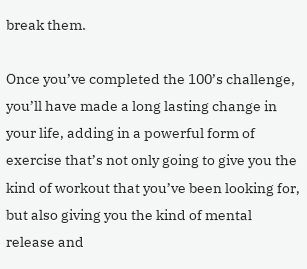break them.

Once you’ve completed the 100’s challenge, you’ll have made a long lasting change in your life, adding in a powerful form of exercise that’s not only going to give you the kind of workout that you’ve been looking for, but also giving you the kind of mental release and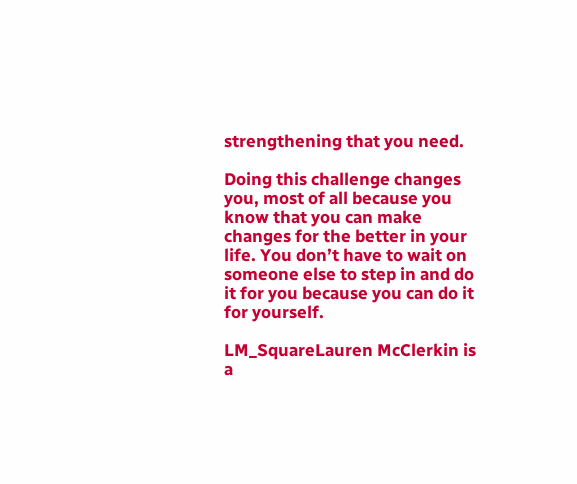strengthening that you need.

Doing this challenge changes you, most of all because you know that you can make changes for the better in your life. You don’t have to wait on someone else to step in and do it for you because you can do it for yourself.

LM_SquareLauren McClerkin is a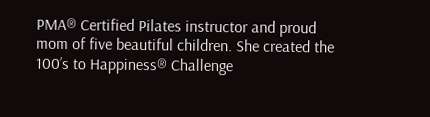PMA® Certified Pilates instructor and proud mom of five beautiful children. She created the 100’s to Happiness® Challenge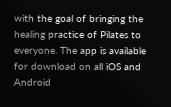with the goal of bringing the healing practice of Pilates to everyone. The app is available for download on all iOS and Android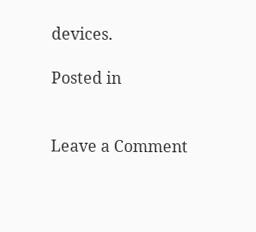devices.

Posted in


Leave a Comment